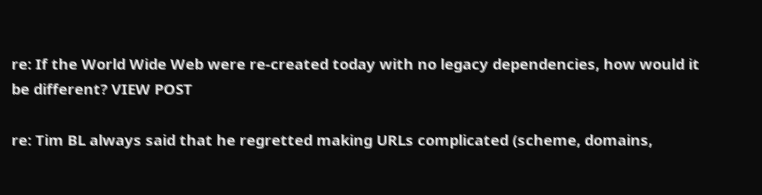re: If the World Wide Web were re-created today with no legacy dependencies, how would it be different? VIEW POST

re: Tim BL always said that he regretted making URLs complicated (scheme, domains,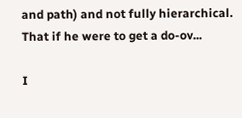and path) and not fully hierarchical. That if he were to get a do-ov...

I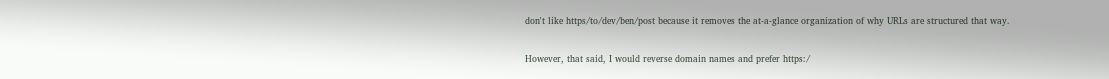don't like https/to/dev/ben/post because it removes the at-a-glance organization of why URLs are structured that way.

However, that said, I would reverse domain names and prefer https:/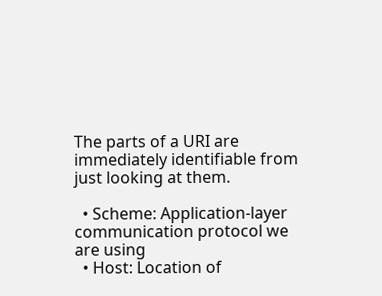The parts of a URI are immediately identifiable from just looking at them.

  • Scheme: Application-layer communication protocol we are using
  • Host: Location of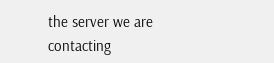the server we are contacting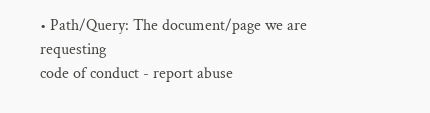• Path/Query: The document/page we are requesting
code of conduct - report abuse